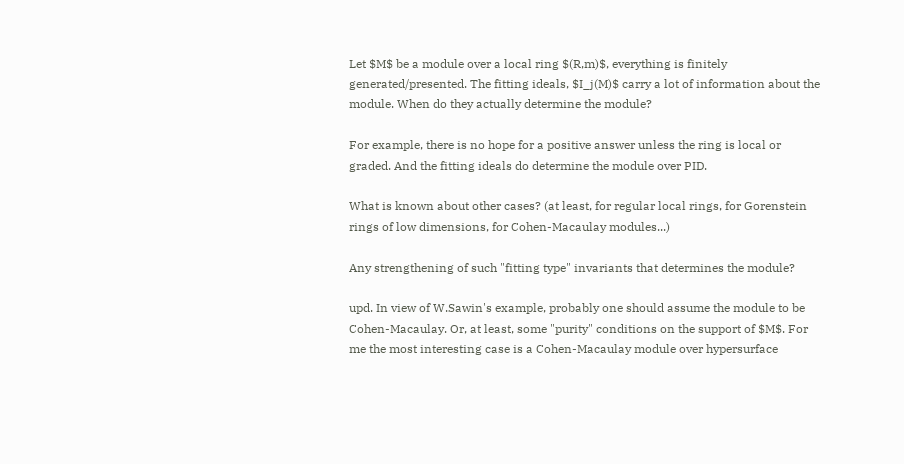Let $M$ be a module over a local ring $(R,m)$, everything is finitely generated/presented. The fitting ideals, $I_j(M)$ carry a lot of information about the module. When do they actually determine the module?

For example, there is no hope for a positive answer unless the ring is local or graded. And the fitting ideals do determine the module over PID.

What is known about other cases? (at least, for regular local rings, for Gorenstein rings of low dimensions, for Cohen-Macaulay modules...)

Any strengthening of such "fitting type" invariants that determines the module?

upd. In view of W.Sawin's example, probably one should assume the module to be Cohen-Macaulay. Or, at least, some "purity" conditions on the support of $M$. For me the most interesting case is a Cohen-Macaulay module over hypersurface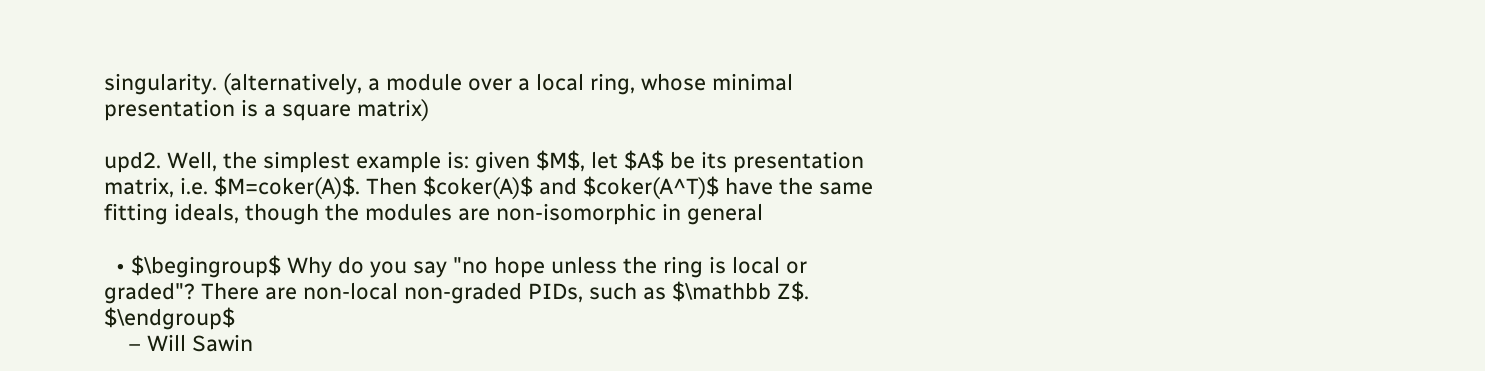singularity. (alternatively, a module over a local ring, whose minimal presentation is a square matrix)

upd2. Well, the simplest example is: given $M$, let $A$ be its presentation matrix, i.e. $M=coker(A)$. Then $coker(A)$ and $coker(A^T)$ have the same fitting ideals, though the modules are non-isomorphic in general

  • $\begingroup$ Why do you say "no hope unless the ring is local or graded"? There are non-local non-graded PIDs, such as $\mathbb Z$. $\endgroup$
    – Will Sawin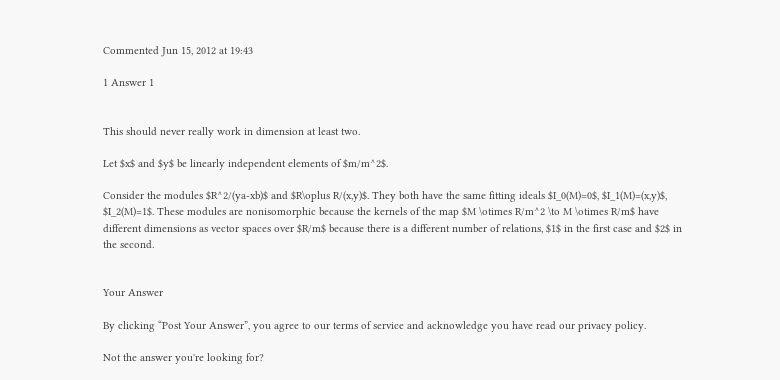Commented Jun 15, 2012 at 19:43

1 Answer 1


This should never really work in dimension at least two.

Let $x$ and $y$ be linearly independent elements of $m/m^2$.

Consider the modules $R^2/(ya-xb)$ and $R\oplus R/(x,y)$. They both have the same fitting ideals $I_0(M)=0$, $I_1(M)=(x,y)$, $I_2(M)=1$. These modules are nonisomorphic because the kernels of the map $M \otimes R/m^2 \to M \otimes R/m$ have different dimensions as vector spaces over $R/m$ because there is a different number of relations, $1$ in the first case and $2$ in the second.


Your Answer

By clicking “Post Your Answer”, you agree to our terms of service and acknowledge you have read our privacy policy.

Not the answer you're looking for?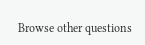Browse other questions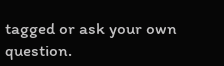tagged or ask your own question.